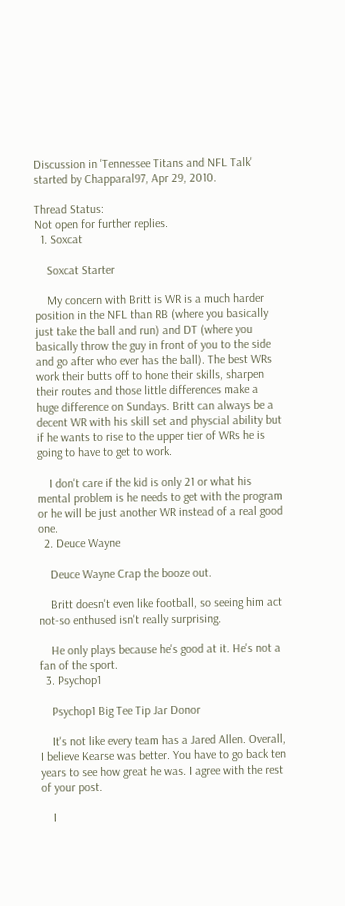Discussion in 'Tennessee Titans and NFL Talk' started by Chapparal97, Apr 29, 2010.

Thread Status:
Not open for further replies.
  1. Soxcat

    Soxcat Starter

    My concern with Britt is WR is a much harder position in the NFL than RB (where you basically just take the ball and run) and DT (where you basically throw the guy in front of you to the side and go after who ever has the ball). The best WRs work their butts off to hone their skills, sharpen their routes and those little differences make a huge difference on Sundays. Britt can always be a decent WR with his skill set and physcial ability but if he wants to rise to the upper tier of WRs he is going to have to get to work.

    I don't care if the kid is only 21 or what his mental problem is he needs to get with the program or he will be just another WR instead of a real good one.
  2. Deuce Wayne

    Deuce Wayne Crap the booze out.

    Britt doesn't even like football, so seeing him act not-so enthused isn't really surprising.

    He only plays because he's good at it. He's not a fan of the sport.
  3. Psychop1

    Psychop1 Big Tee Tip Jar Donor

    It's not like every team has a Jared Allen. Overall, I believe Kearse was better. You have to go back ten years to see how great he was. I agree with the rest of your post.

    I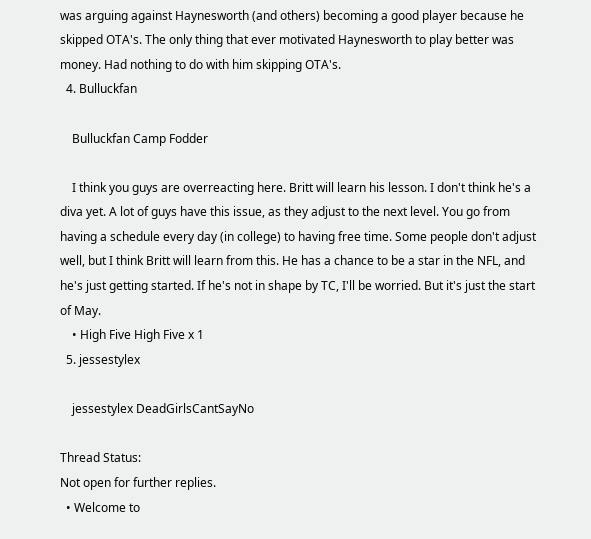was arguing against Haynesworth (and others) becoming a good player because he skipped OTA's. The only thing that ever motivated Haynesworth to play better was money. Had nothing to do with him skipping OTA's.
  4. Bulluckfan

    Bulluckfan Camp Fodder

    I think you guys are overreacting here. Britt will learn his lesson. I don't think he's a diva yet. A lot of guys have this issue, as they adjust to the next level. You go from having a schedule every day (in college) to having free time. Some people don't adjust well, but I think Britt will learn from this. He has a chance to be a star in the NFL, and he's just getting started. If he's not in shape by TC, I'll be worried. But it's just the start of May.
    • High Five High Five x 1
  5. jessestylex

    jessestylex DeadGirlsCantSayNo

Thread Status:
Not open for further replies.
  • Welcome to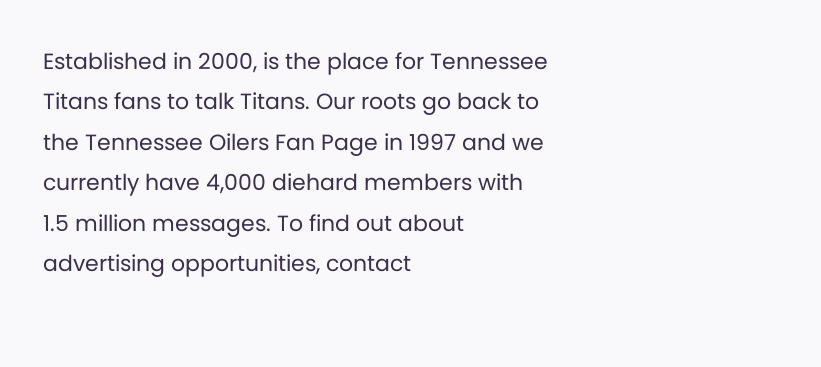Established in 2000, is the place for Tennessee Titans fans to talk Titans. Our roots go back to the Tennessee Oilers Fan Page in 1997 and we currently have 4,000 diehard members with 1.5 million messages. To find out about advertising opportunities, contact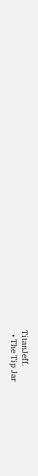TitanJeff.
  • The Tip Jar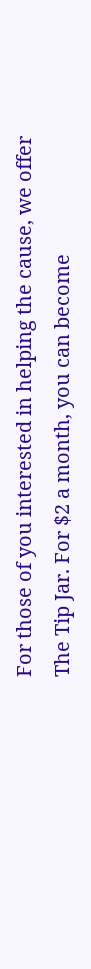For those of you interested in helping the cause, we offer The Tip Jar. For $2 a month, you can become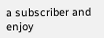a subscriber and enjoy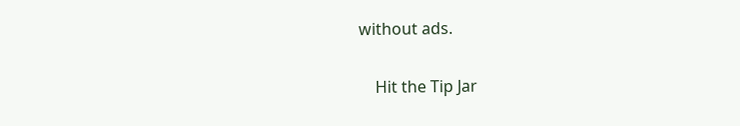without ads.

    Hit the Tip Jar